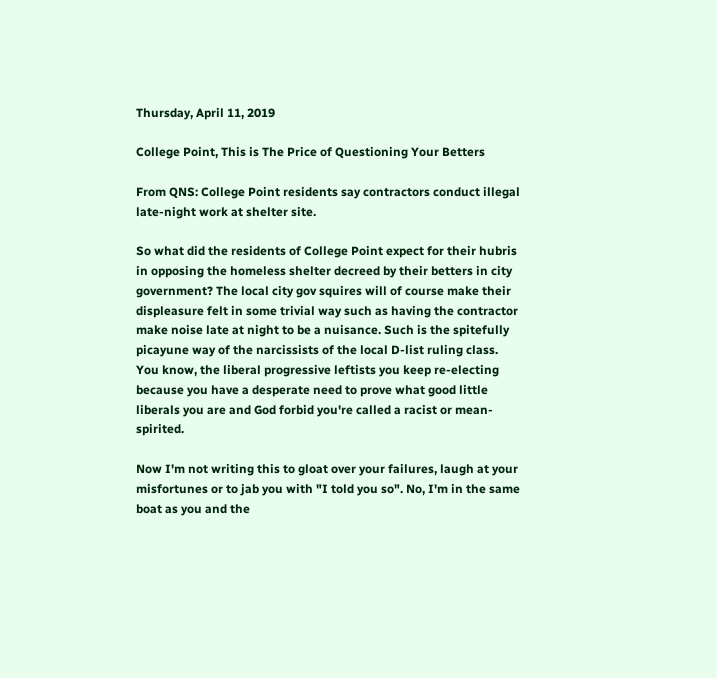Thursday, April 11, 2019

College Point, This is The Price of Questioning Your Betters

From QNS: College Point residents say contractors conduct illegal late-night work at shelter site.

So what did the residents of College Point expect for their hubris in opposing the homeless shelter decreed by their betters in city government? The local city gov squires will of course make their displeasure felt in some trivial way such as having the contractor make noise late at night to be a nuisance. Such is the spitefully picayune way of the narcissists of the local D-list ruling class. You know, the liberal progressive leftists you keep re-electing because you have a desperate need to prove what good little liberals you are and God forbid you're called a racist or mean-spirited.

Now I'm not writing this to gloat over your failures, laugh at your misfortunes or to jab you with "I told you so". No, I'm in the same boat as you and the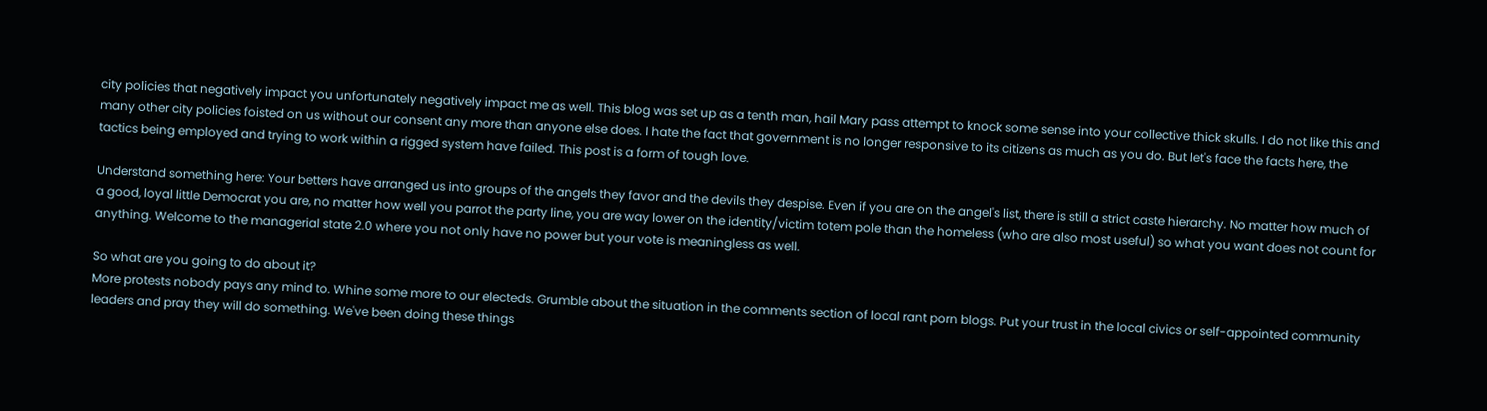city policies that negatively impact you unfortunately negatively impact me as well. This blog was set up as a tenth man, hail Mary pass attempt to knock some sense into your collective thick skulls. I do not like this and many other city policies foisted on us without our consent any more than anyone else does. I hate the fact that government is no longer responsive to its citizens as much as you do. But let's face the facts here, the tactics being employed and trying to work within a rigged system have failed. This post is a form of tough love.

Understand something here: Your betters have arranged us into groups of the angels they favor and the devils they despise. Even if you are on the angel's list, there is still a strict caste hierarchy. No matter how much of a good, loyal little Democrat you are, no matter how well you parrot the party line, you are way lower on the identity/victim totem pole than the homeless (who are also most useful) so what you want does not count for anything. Welcome to the managerial state 2.0 where you not only have no power but your vote is meaningless as well.

So what are you going to do about it?
More protests nobody pays any mind to. Whine some more to our electeds. Grumble about the situation in the comments section of local rant porn blogs. Put your trust in the local civics or self-appointed community leaders and pray they will do something. We've been doing these things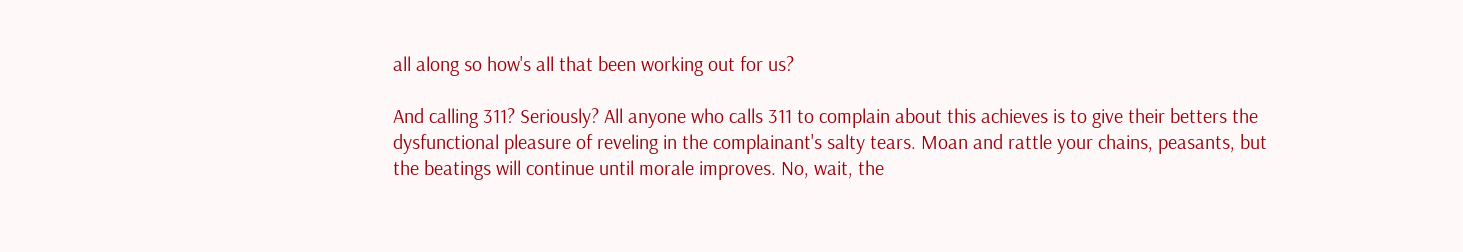all along so how's all that been working out for us?

And calling 311? Seriously? All anyone who calls 311 to complain about this achieves is to give their betters the dysfunctional pleasure of reveling in the complainant's salty tears. Moan and rattle your chains, peasants, but the beatings will continue until morale improves. No, wait, the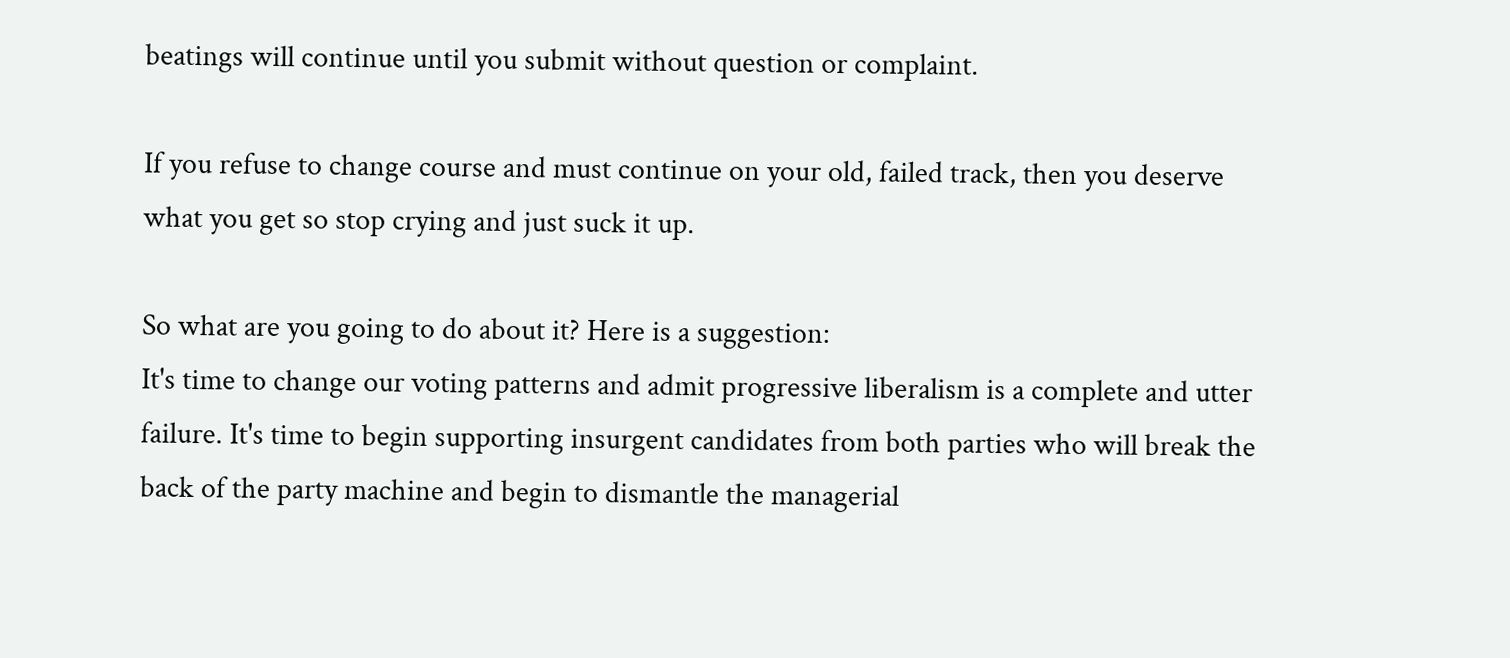beatings will continue until you submit without question or complaint.

If you refuse to change course and must continue on your old, failed track, then you deserve what you get so stop crying and just suck it up.

So what are you going to do about it? Here is a suggestion:
It's time to change our voting patterns and admit progressive liberalism is a complete and utter failure. It's time to begin supporting insurgent candidates from both parties who will break the back of the party machine and begin to dismantle the managerial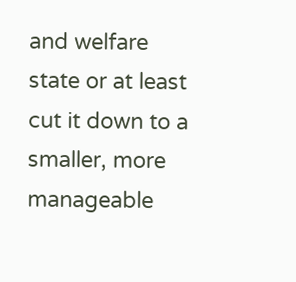and welfare state or at least cut it down to a smaller, more manageable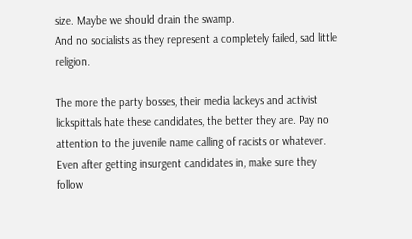size. Maybe we should drain the swamp.
And no socialists as they represent a completely failed, sad little religion.

The more the party bosses, their media lackeys and activist lickspittals hate these candidates, the better they are. Pay no attention to the juvenile name calling of racists or whatever. Even after getting insurgent candidates in, make sure they follow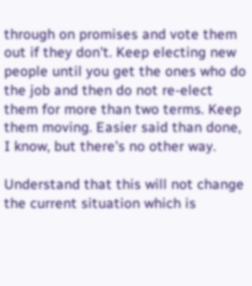through on promises and vote them out if they don't. Keep electing new people until you get the ones who do the job and then do not re-elect them for more than two terms. Keep them moving. Easier said than done, I know, but there's no other way.

Understand that this will not change the current situation which is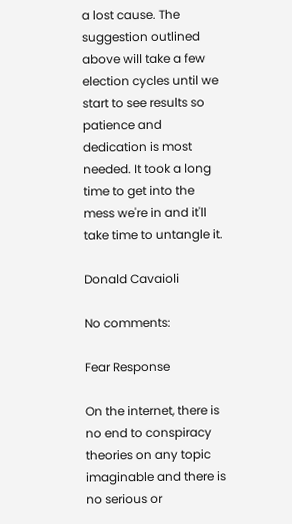a lost cause. The suggestion outlined above will take a few election cycles until we start to see results so patience and dedication is most needed. It took a long time to get into the mess we're in and it'll take time to untangle it.

Donald Cavaioli

No comments:

Fear Response

On the internet, there is no end to conspiracy theories on any topic imaginable and there is no serious or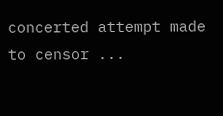concerted attempt made to censor ...